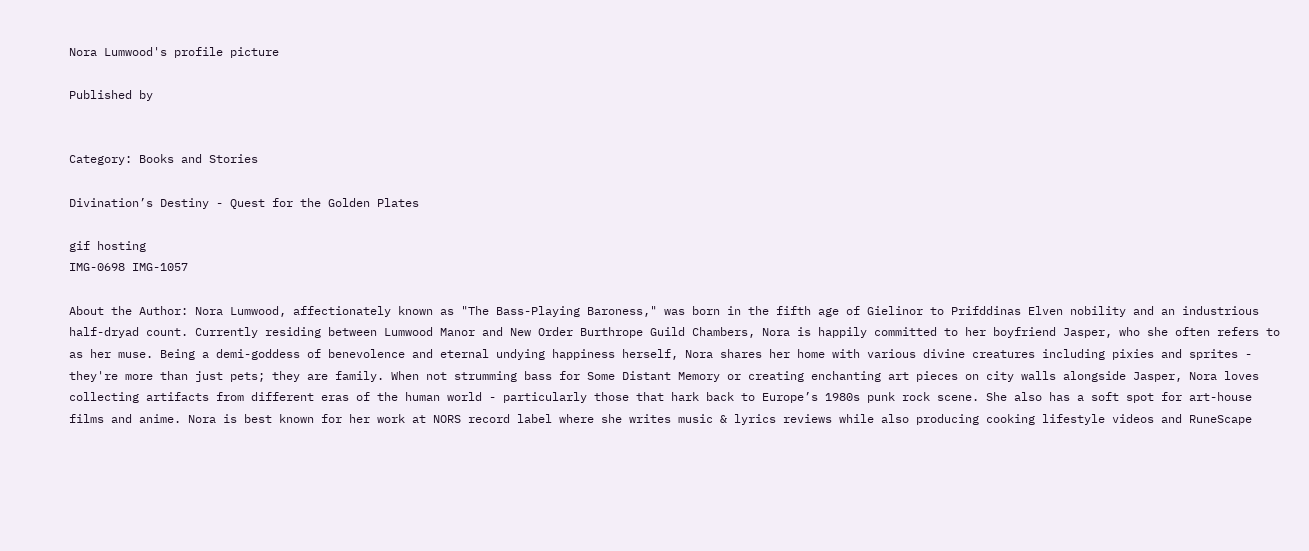Nora Lumwood's profile picture

Published by


Category: Books and Stories

Divination’s Destiny - Quest for the Golden Plates

gif hosting
IMG-0698 IMG-1057

About the Author: Nora Lumwood, affectionately known as "The Bass-Playing Baroness," was born in the fifth age of Gielinor to Prifddinas Elven nobility and an industrious half-dryad count. Currently residing between Lumwood Manor and New Order Burthrope Guild Chambers, Nora is happily committed to her boyfriend Jasper, who she often refers to as her muse. Being a demi-goddess of benevolence and eternal undying happiness herself, Nora shares her home with various divine creatures including pixies and sprites - they're more than just pets; they are family. When not strumming bass for Some Distant Memory or creating enchanting art pieces on city walls alongside Jasper, Nora loves collecting artifacts from different eras of the human world - particularly those that hark back to Europe’s 1980s punk rock scene. She also has a soft spot for art-house films and anime. Nora is best known for her work at NORS record label where she writes music & lyrics reviews while also producing cooking lifestyle videos and RuneScape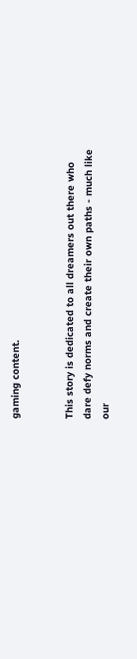gaming content.


This story is dedicated to all dreamers out there who dare defy norms and create their own paths - much like our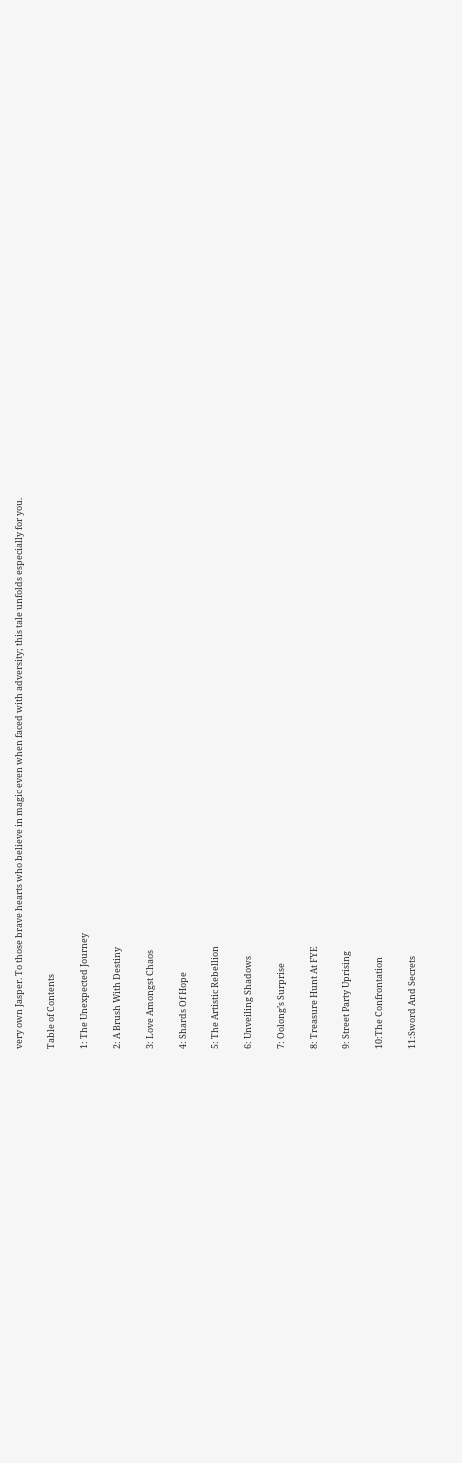very own Jasper. To those brave hearts who believe in magic even when faced with adversity; this tale unfolds especially for you.

Table of Contents

1: The Unexpected Journey

2: A Brush With Destiny

3: Love Amongst Chaos

4: Shards Of Hope

5: The Artistic Rebellion

6: Unveiling Shadows

7: Oolong’s Surprise

8: Treasure Hunt At FYE

9: Street Party Uprising

10:The Confrontation

11:Sword And Secrets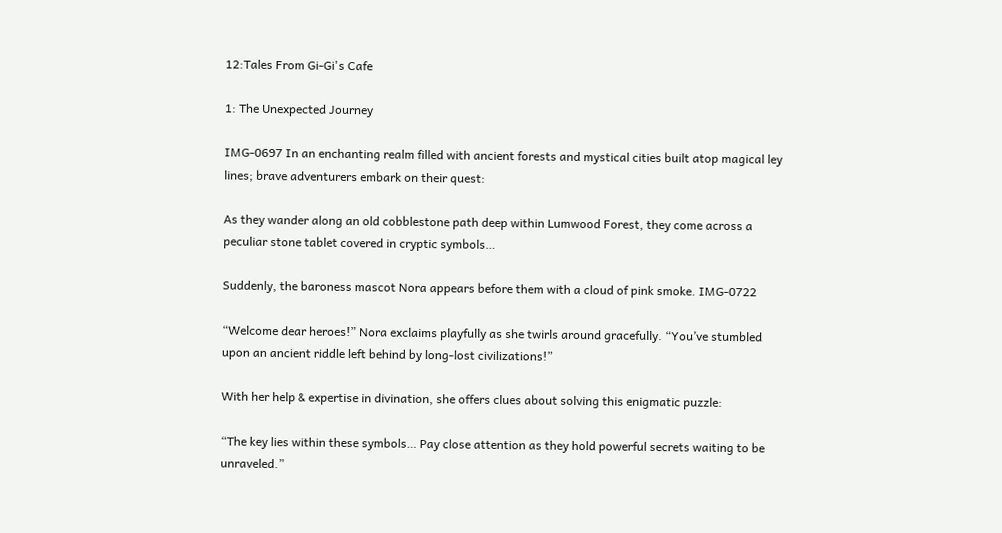12:Tales From Gi-Gi's Cafe

1: The Unexpected Journey

IMG-0697 In an enchanting realm filled with ancient forests and mystical cities built atop magical ley lines; brave adventurers embark on their quest:

As they wander along an old cobblestone path deep within Lumwood Forest, they come across a peculiar stone tablet covered in cryptic symbols…

Suddenly, the baroness mascot Nora appears before them with a cloud of pink smoke. IMG-0722

“Welcome dear heroes!” Nora exclaims playfully as she twirls around gracefully. “You’ve stumbled upon an ancient riddle left behind by long-lost civilizations!”

With her help & expertise in divination, she offers clues about solving this enigmatic puzzle:

“The key lies within these symbols… Pay close attention as they hold powerful secrets waiting to be unraveled.”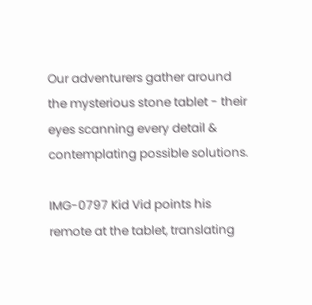Our adventurers gather around the mysterious stone tablet - their eyes scanning every detail & contemplating possible solutions.

IMG-0797 Kid Vid points his remote at the tablet, translating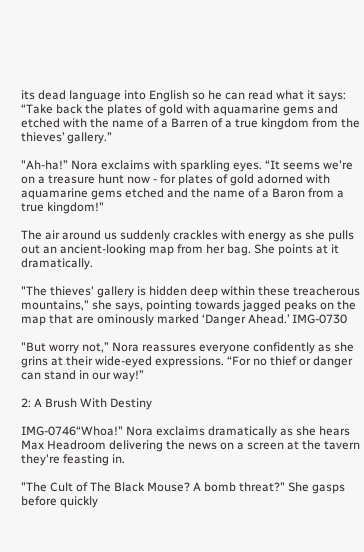its dead language into English so he can read what it says: “Take back the plates of gold with aquamarine gems and etched with the name of a Barren of a true kingdom from the thieves’ gallery.”

"Ah-ha!” Nora exclaims with sparkling eyes. “It seems we're on a treasure hunt now - for plates of gold adorned with aquamarine gems etched and the name of a Baron from a true kingdom!"

The air around us suddenly crackles with energy as she pulls out an ancient-looking map from her bag. She points at it dramatically.

"The thieves' gallery is hidden deep within these treacherous mountains," she says, pointing towards jagged peaks on the map that are ominously marked ‘Danger Ahead.’ IMG-0730

"But worry not,” Nora reassures everyone confidently as she grins at their wide-eyed expressions. “For no thief or danger can stand in our way!”

2: A Brush With Destiny

IMG-0746“Whoa!" Nora exclaims dramatically as she hears Max Headroom delivering the news on a screen at the tavern they're feasting in.

"The Cult of The Black Mouse? A bomb threat?" She gasps before quickly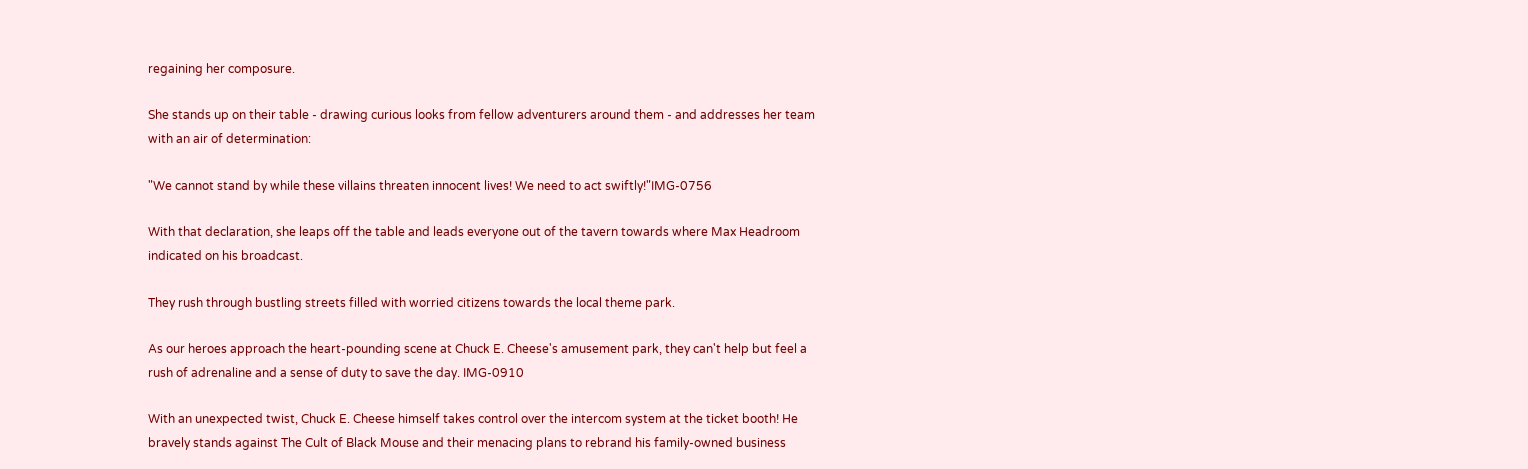regaining her composure.

She stands up on their table - drawing curious looks from fellow adventurers around them - and addresses her team with an air of determination:

"We cannot stand by while these villains threaten innocent lives! We need to act swiftly!"IMG-0756

With that declaration, she leaps off the table and leads everyone out of the tavern towards where Max Headroom indicated on his broadcast.

They rush through bustling streets filled with worried citizens towards the local theme park.

As our heroes approach the heart-pounding scene at Chuck E. Cheese's amusement park, they can't help but feel a rush of adrenaline and a sense of duty to save the day. IMG-0910

With an unexpected twist, Chuck E. Cheese himself takes control over the intercom system at the ticket booth! He bravely stands against The Cult of Black Mouse and their menacing plans to rebrand his family-owned business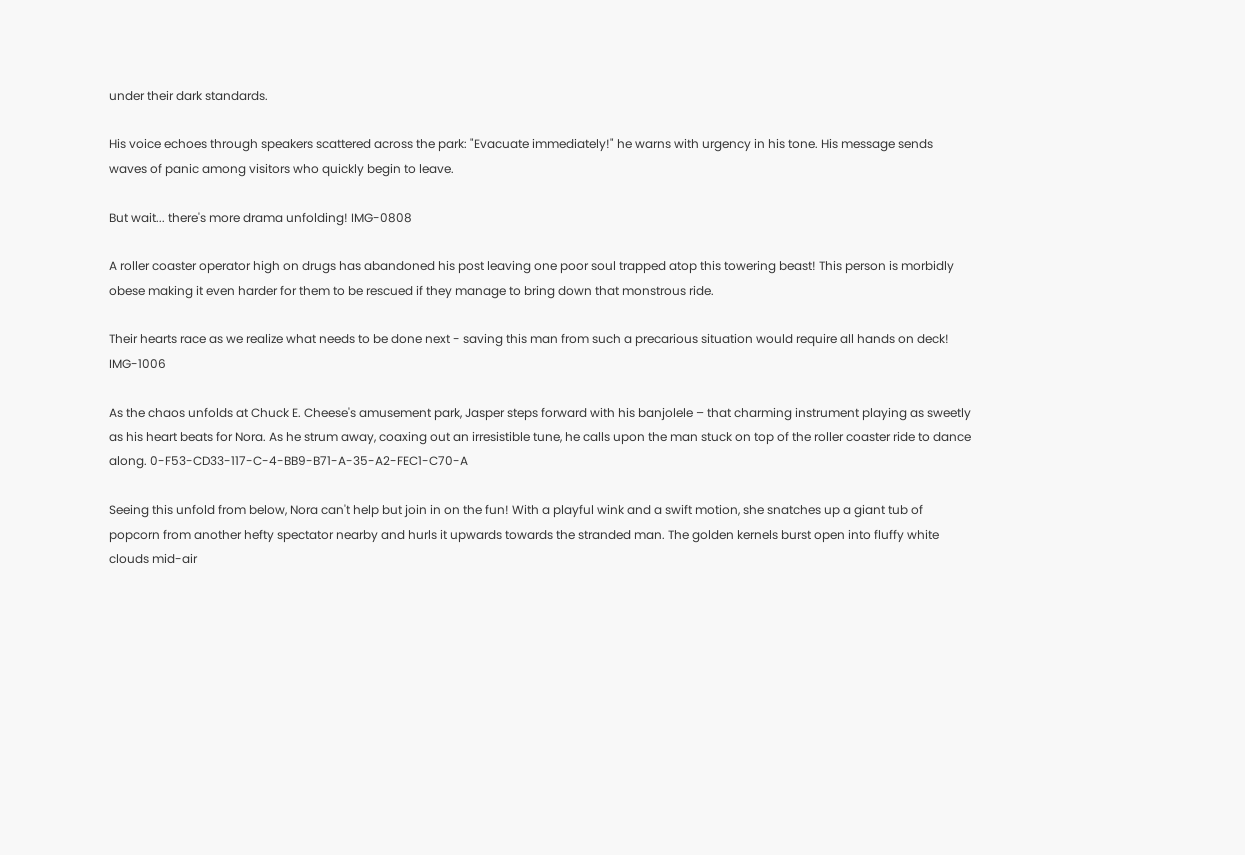under their dark standards.

His voice echoes through speakers scattered across the park: "Evacuate immediately!" he warns with urgency in his tone. His message sends waves of panic among visitors who quickly begin to leave.

But wait... there's more drama unfolding! IMG-0808

A roller coaster operator high on drugs has abandoned his post leaving one poor soul trapped atop this towering beast! This person is morbidly obese making it even harder for them to be rescued if they manage to bring down that monstrous ride.

Their hearts race as we realize what needs to be done next - saving this man from such a precarious situation would require all hands on deck! IMG-1006

As the chaos unfolds at Chuck E. Cheese's amusement park, Jasper steps forward with his banjolele – that charming instrument playing as sweetly as his heart beats for Nora. As he strum away, coaxing out an irresistible tune, he calls upon the man stuck on top of the roller coaster ride to dance along. 0-F53-CD33-117-C-4-BB9-B71-A-35-A2-FEC1-C70-A

Seeing this unfold from below, Nora can't help but join in on the fun! With a playful wink and a swift motion, she snatches up a giant tub of popcorn from another hefty spectator nearby and hurls it upwards towards the stranded man. The golden kernels burst open into fluffy white clouds mid-air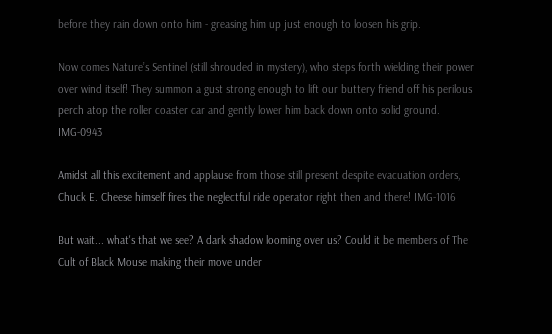before they rain down onto him - greasing him up just enough to loosen his grip.

Now comes Nature’s Sentinel (still shrouded in mystery), who steps forth wielding their power over wind itself! They summon a gust strong enough to lift our buttery friend off his perilous perch atop the roller coaster car and gently lower him back down onto solid ground. IMG-0943

Amidst all this excitement and applause from those still present despite evacuation orders, Chuck E. Cheese himself fires the neglectful ride operator right then and there! IMG-1016

But wait... what's that we see? A dark shadow looming over us? Could it be members of The Cult of Black Mouse making their move under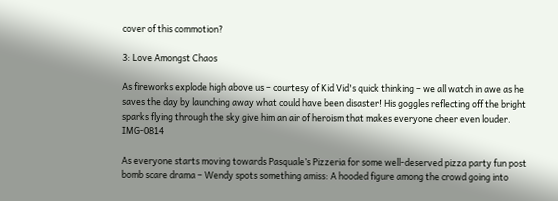cover of this commotion?

3: Love Amongst Chaos

As fireworks explode high above us – courtesy of Kid Vid's quick thinking – we all watch in awe as he saves the day by launching away what could have been disaster! His goggles reflecting off the bright sparks flying through the sky give him an air of heroism that makes everyone cheer even louder. IMG-0814

As everyone starts moving towards Pasquale’s Pizzeria for some well-deserved pizza party fun post bomb scare drama – Wendy spots something amiss: A hooded figure among the crowd going into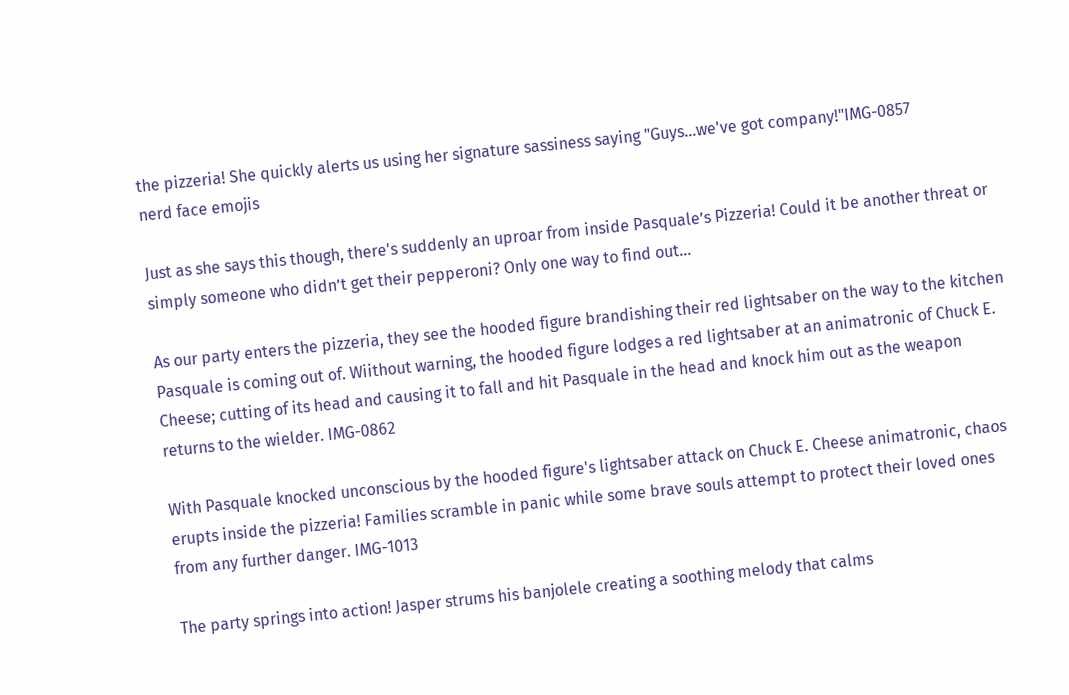the pizzeria! She quickly alerts us using her signature sassiness saying "Guys...we've got company!"IMG-0857
nerd face emojis

Just as she says this though, there's suddenly an uproar from inside Pasquale’s Pizzeria! Could it be another threat or simply someone who didn’t get their pepperoni? Only one way to find out…

As our party enters the pizzeria, they see the hooded figure brandishing their red lightsaber on the way to the kitchen Pasquale is coming out of. Wiithout warning, the hooded figure lodges a red lightsaber at an animatronic of Chuck E. Cheese; cutting of its head and causing it to fall and hit Pasquale in the head and knock him out as the weapon returns to the wielder. IMG-0862

With Pasquale knocked unconscious by the hooded figure's lightsaber attack on Chuck E. Cheese animatronic, chaos erupts inside the pizzeria! Families scramble in panic while some brave souls attempt to protect their loved ones from any further danger. IMG-1013

The party springs into action! Jasper strums his banjolele creating a soothing melody that calms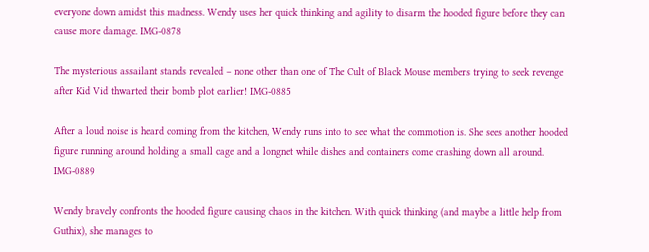everyone down amidst this madness. Wendy uses her quick thinking and agility to disarm the hooded figure before they can cause more damage. IMG-0878

The mysterious assailant stands revealed – none other than one of The Cult of Black Mouse members trying to seek revenge after Kid Vid thwarted their bomb plot earlier! IMG-0885

After a loud noise is heard coming from the kitchen, Wendy runs into to see what the commotion is. She sees another hooded figure running around holding a small cage and a longnet while dishes and containers come crashing down all around. IMG-0889

Wendy bravely confronts the hooded figure causing chaos in the kitchen. With quick thinking (and maybe a little help from Guthix), she manages to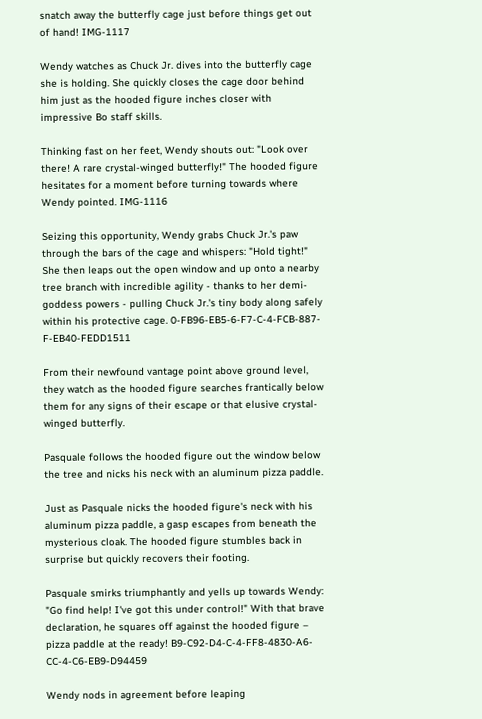snatch away the butterfly cage just before things get out of hand! IMG-1117

Wendy watches as Chuck Jr. dives into the butterfly cage she is holding. She quickly closes the cage door behind him just as the hooded figure inches closer with impressive Bo staff skills.

Thinking fast on her feet, Wendy shouts out: "Look over there! A rare crystal-winged butterfly!" The hooded figure hesitates for a moment before turning towards where Wendy pointed. IMG-1116

Seizing this opportunity, Wendy grabs Chuck Jr.'s paw through the bars of the cage and whispers: "Hold tight!" She then leaps out the open window and up onto a nearby tree branch with incredible agility - thanks to her demi-goddess powers - pulling Chuck Jr.'s tiny body along safely within his protective cage. 0-FB96-EB5-6-F7-C-4-FCB-887-F-EB40-FEDD1511

From their newfound vantage point above ground level, they watch as the hooded figure searches frantically below them for any signs of their escape or that elusive crystal-winged butterfly.

Pasquale follows the hooded figure out the window below the tree and nicks his neck with an aluminum pizza paddle.

Just as Pasquale nicks the hooded figure's neck with his aluminum pizza paddle, a gasp escapes from beneath the mysterious cloak. The hooded figure stumbles back in surprise but quickly recovers their footing.

Pasquale smirks triumphantly and yells up towards Wendy: "Go find help! I've got this under control!" With that brave declaration, he squares off against the hooded figure – pizza paddle at the ready! B9-C92-D4-C-4-FF8-4830-A6-CC-4-C6-EB9-D94459

Wendy nods in agreement before leaping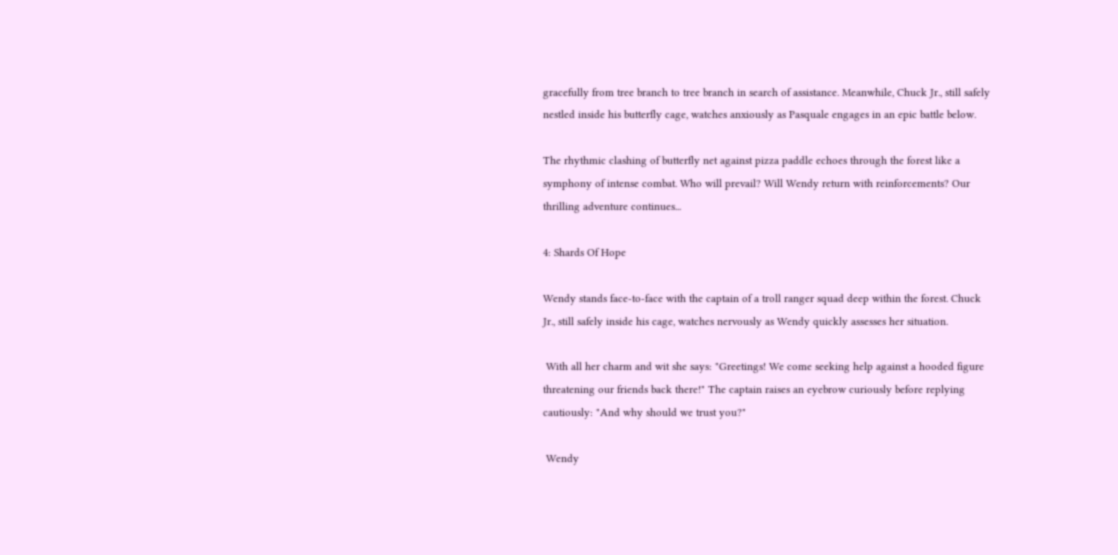gracefully from tree branch to tree branch in search of assistance. Meanwhile, Chuck Jr., still safely nestled inside his butterfly cage, watches anxiously as Pasquale engages in an epic battle below.

The rhythmic clashing of butterfly net against pizza paddle echoes through the forest like a symphony of intense combat. Who will prevail? Will Wendy return with reinforcements? Our thrilling adventure continues...

4: Shards Of Hope

Wendy stands face-to-face with the captain of a troll ranger squad deep within the forest. Chuck Jr., still safely inside his cage, watches nervously as Wendy quickly assesses her situation.

 With all her charm and wit she says: "Greetings! We come seeking help against a hooded figure threatening our friends back there!" The captain raises an eyebrow curiously before replying cautiously: "And why should we trust you?"

 Wendy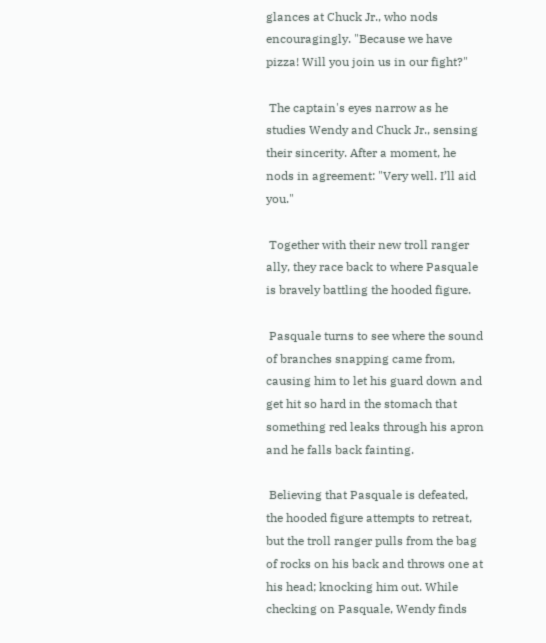glances at Chuck Jr., who nods encouragingly. "Because we have pizza! Will you join us in our fight?"

 The captain's eyes narrow as he studies Wendy and Chuck Jr., sensing their sincerity. After a moment, he nods in agreement: "Very well. I’ll aid you."

 Together with their new troll ranger ally, they race back to where Pasquale is bravely battling the hooded figure.

 Pasquale turns to see where the sound of branches snapping came from, causing him to let his guard down and get hit so hard in the stomach that something red leaks through his apron and he falls back fainting.

 Believing that Pasquale is defeated, the hooded figure attempts to retreat, but the troll ranger pulls from the bag of rocks on his back and throws one at his head; knocking him out. While checking on Pasquale, Wendy finds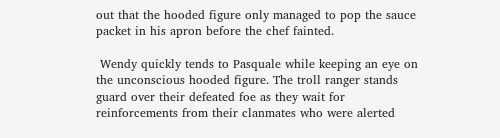out that the hooded figure only managed to pop the sauce packet in his apron before the chef fainted.

 Wendy quickly tends to Pasquale while keeping an eye on the unconscious hooded figure. The troll ranger stands guard over their defeated foe as they wait for reinforcements from their clanmates who were alerted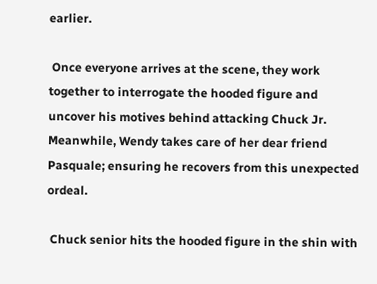earlier.

 Once everyone arrives at the scene, they work together to interrogate the hooded figure and uncover his motives behind attacking Chuck Jr. Meanwhile, Wendy takes care of her dear friend Pasquale; ensuring he recovers from this unexpected ordeal.

 Chuck senior hits the hooded figure in the shin with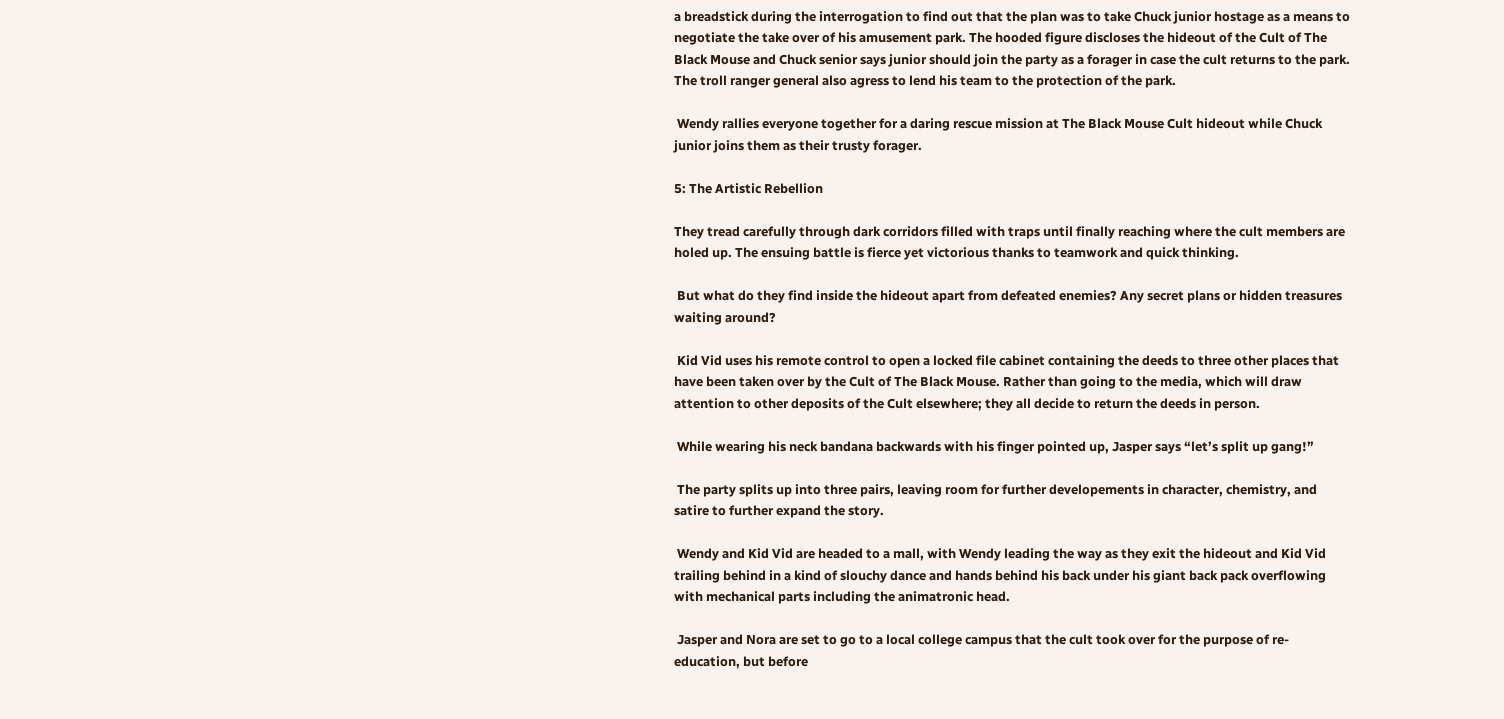a breadstick during the interrogation to find out that the plan was to take Chuck junior hostage as a means to negotiate the take over of his amusement park. The hooded figure discloses the hideout of the Cult of The Black Mouse and Chuck senior says junior should join the party as a forager in case the cult returns to the park. The troll ranger general also agress to lend his team to the protection of the park.

 Wendy rallies everyone together for a daring rescue mission at The Black Mouse Cult hideout while Chuck junior joins them as their trusty forager.

5: The Artistic Rebellion

They tread carefully through dark corridors filled with traps until finally reaching where the cult members are holed up. The ensuing battle is fierce yet victorious thanks to teamwork and quick thinking.

 But what do they find inside the hideout apart from defeated enemies? Any secret plans or hidden treasures waiting around?

 Kid Vid uses his remote control to open a locked file cabinet containing the deeds to three other places that have been taken over by the Cult of The Black Mouse. Rather than going to the media, which will draw attention to other deposits of the Cult elsewhere; they all decide to return the deeds in person.

 While wearing his neck bandana backwards with his finger pointed up, Jasper says “let’s split up gang!”

 The party splits up into three pairs, leaving room for further developements in character, chemistry, and satire to further expand the story.

 Wendy and Kid Vid are headed to a mall, with Wendy leading the way as they exit the hideout and Kid Vid trailing behind in a kind of slouchy dance and hands behind his back under his giant back pack overflowing with mechanical parts including the animatronic head.

 Jasper and Nora are set to go to a local college campus that the cult took over for the purpose of re-education, but before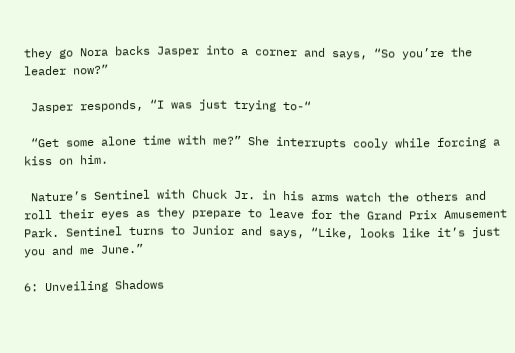they go Nora backs Jasper into a corner and says, “So you’re the leader now?”

 Jasper responds, “I was just trying to-“

 “Get some alone time with me?” She interrupts cooly while forcing a kiss on him.

 Nature’s Sentinel with Chuck Jr. in his arms watch the others and roll their eyes as they prepare to leave for the Grand Prix Amusement Park. Sentinel turns to Junior and says, “Like, looks like it’s just you and me June.”

6: Unveiling Shadows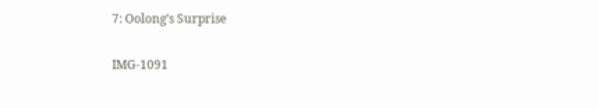7: Oolong’s Surprise

IMG-1091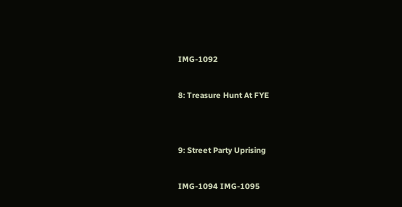IMG-1092

8: Treasure Hunt At FYE


9: Street Party Uprising

IMG-1094 IMG-1095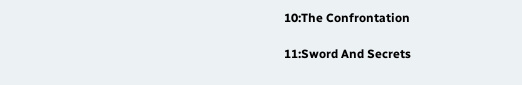10:The Confrontation

11:Sword And Secrets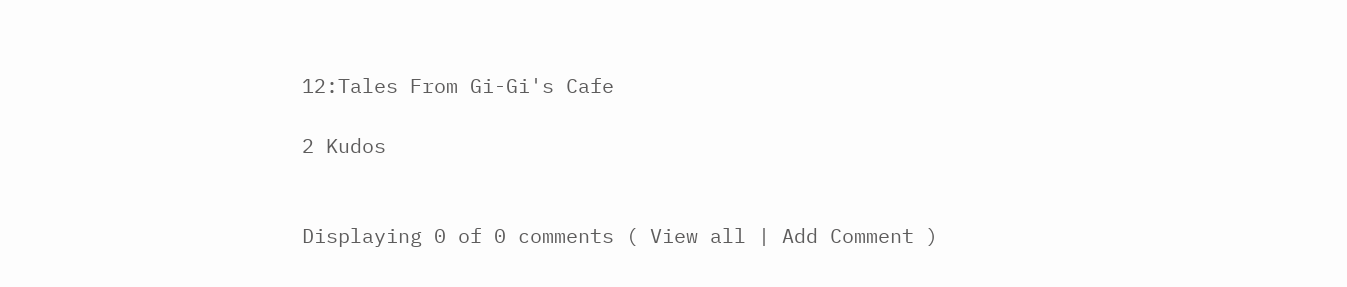12:Tales From Gi-Gi's Cafe

2 Kudos


Displaying 0 of 0 comments ( View all | Add Comment )